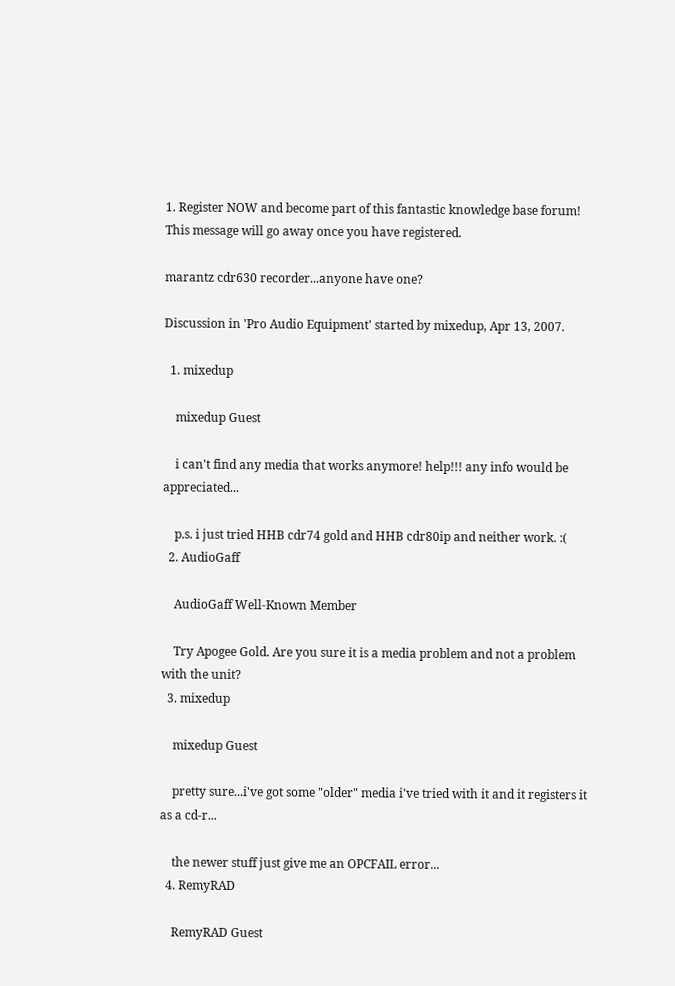1. Register NOW and become part of this fantastic knowledge base forum! This message will go away once you have registered.

marantz cdr630 recorder...anyone have one?

Discussion in 'Pro Audio Equipment' started by mixedup, Apr 13, 2007.

  1. mixedup

    mixedup Guest

    i can't find any media that works anymore! help!!! any info would be appreciated...

    p.s. i just tried HHB cdr74 gold and HHB cdr80ip and neither work. :(
  2. AudioGaff

    AudioGaff Well-Known Member

    Try Apogee Gold. Are you sure it is a media problem and not a problem with the unit?
  3. mixedup

    mixedup Guest

    pretty sure...i've got some "older" media i've tried with it and it registers it as a cd-r...

    the newer stuff just give me an OPCFAIL error...
  4. RemyRAD

    RemyRAD Guest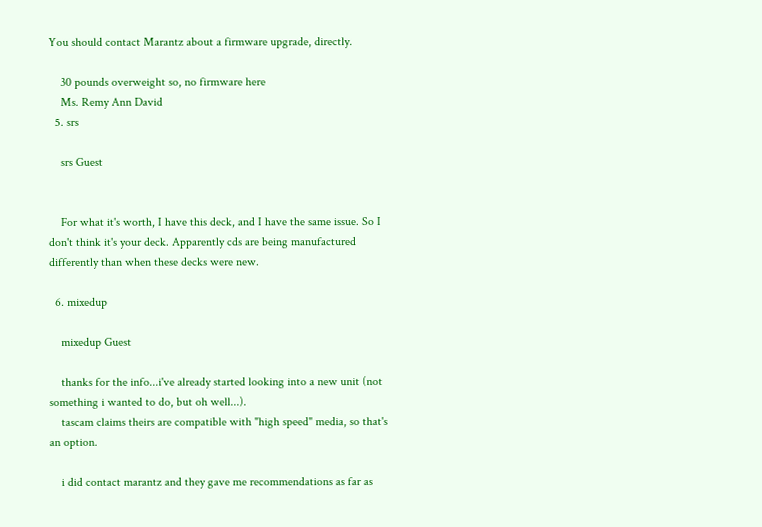You should contact Marantz about a firmware upgrade, directly.

    30 pounds overweight so, no firmware here
    Ms. Remy Ann David
  5. srs

    srs Guest


    For what it's worth, I have this deck, and I have the same issue. So I don't think it's your deck. Apparently cds are being manufactured differently than when these decks were new.

  6. mixedup

    mixedup Guest

    thanks for the info...i've already started looking into a new unit (not something i wanted to do, but oh well...).
    tascam claims theirs are compatible with "high speed" media, so that's an option.

    i did contact marantz and they gave me recommendations as far as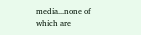media...none of which are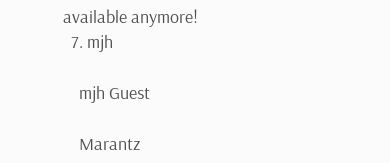available anymore!
  7. mjh

    mjh Guest

    Marantz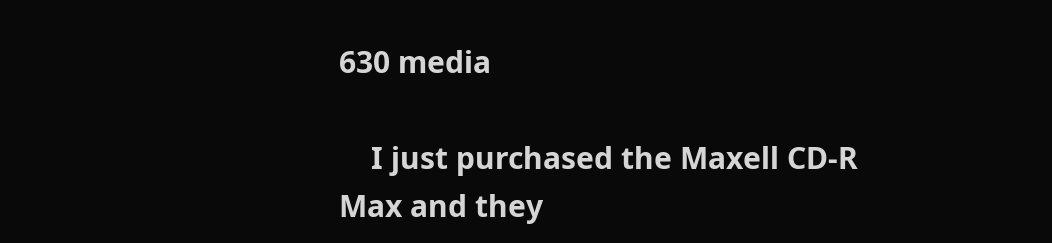630 media

    I just purchased the Maxell CD-R Max and they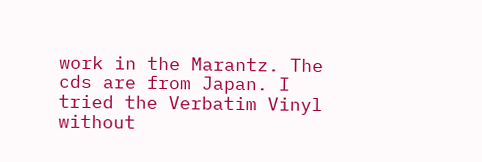work in the Marantz. The cds are from Japan. I tried the Verbatim Vinyl without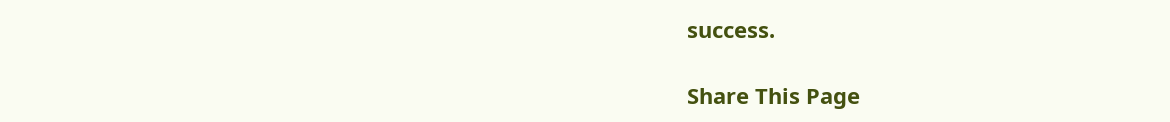success.

Share This Page